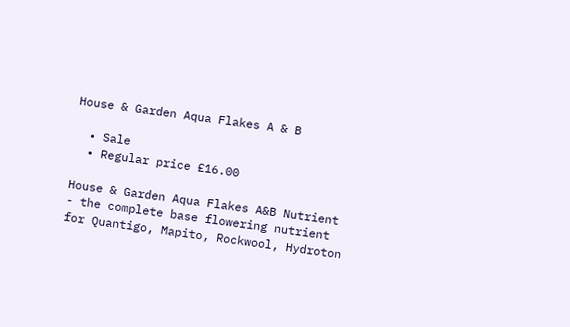House & Garden Aqua Flakes A & B

  • Sale
  • Regular price £16.00

House & Garden Aqua Flakes A&B Nutrient - the complete base flowering nutrient for Quantigo, Mapito, Rockwool, Hydroton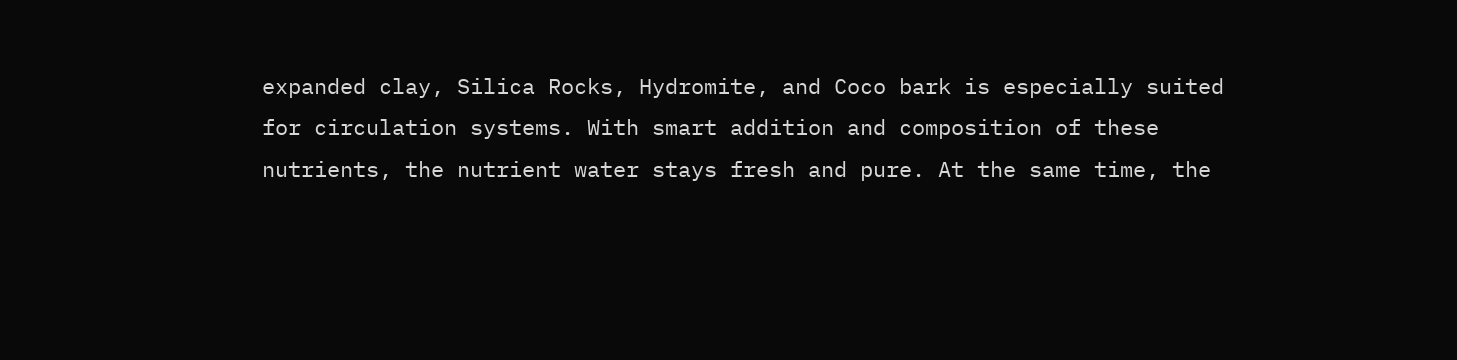expanded clay, Silica Rocks, Hydromite, and Coco bark is especially suited for circulation systems. With smart addition and composition of these nutrients, the nutrient water stays fresh and pure. At the same time, the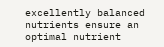excellently balanced nutrients ensure an optimal nutrient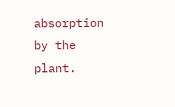absorption by the plant.